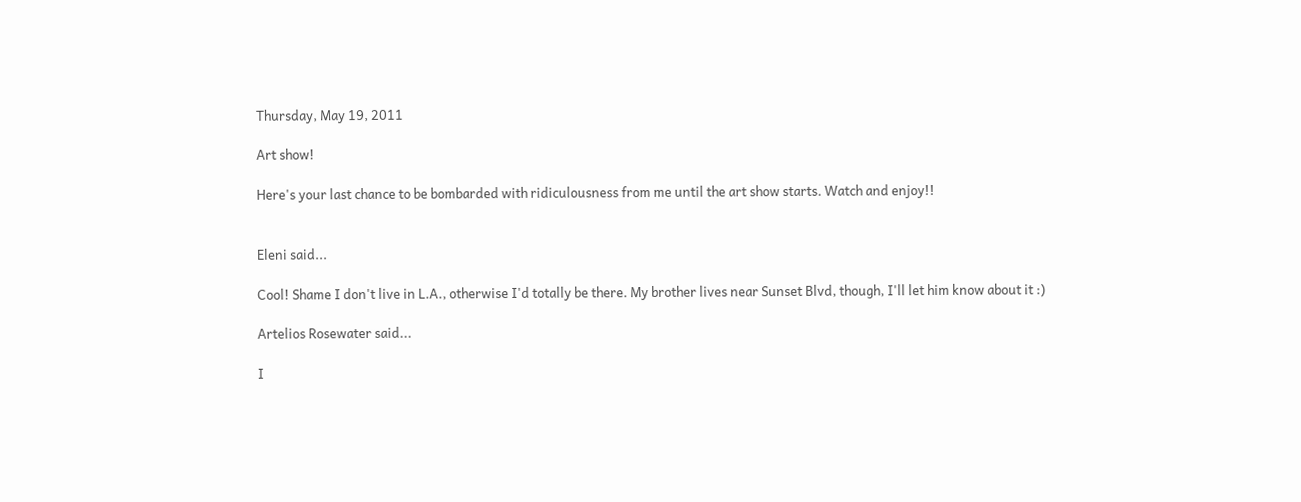Thursday, May 19, 2011

Art show!

Here's your last chance to be bombarded with ridiculousness from me until the art show starts. Watch and enjoy!!


Eleni said...

Cool! Shame I don't live in L.A., otherwise I'd totally be there. My brother lives near Sunset Blvd, though, I'll let him know about it :)

Artelios Rosewater said...

I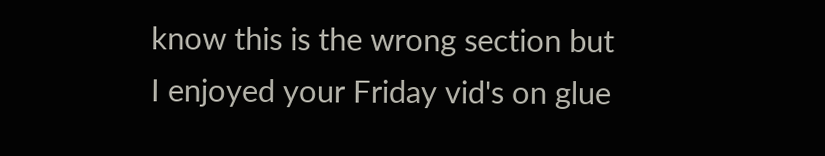know this is the wrong section but I enjoyed your Friday vid's on glue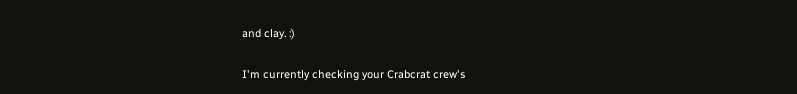and clay. :)

I'm currently checking your Crabcrat crew's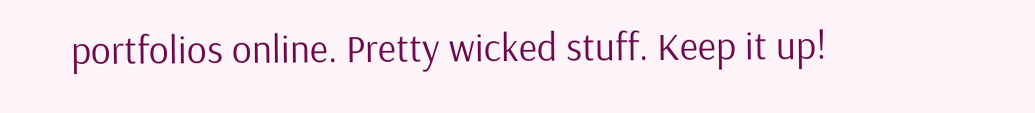portfolios online. Pretty wicked stuff. Keep it up!